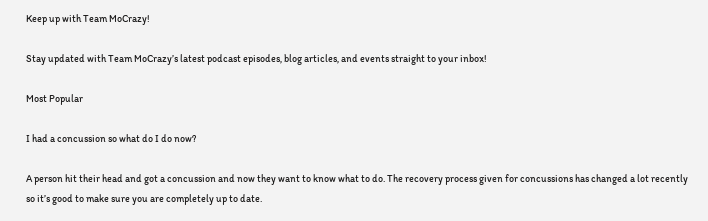Keep up with Team MoCrazy!

Stay updated with Team MoCrazy’s latest podcast episodes, blog articles, and events straight to your inbox!

Most Popular

I had a concussion so what do I do now?

A person hit their head and got a concussion and now they want to know what to do. The recovery process given for concussions has changed a lot recently so it’s good to make sure you are completely up to date.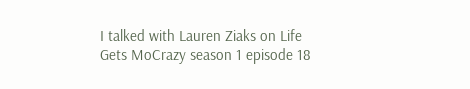I talked with Lauren Ziaks on Life Gets MoCrazy season 1 episode 18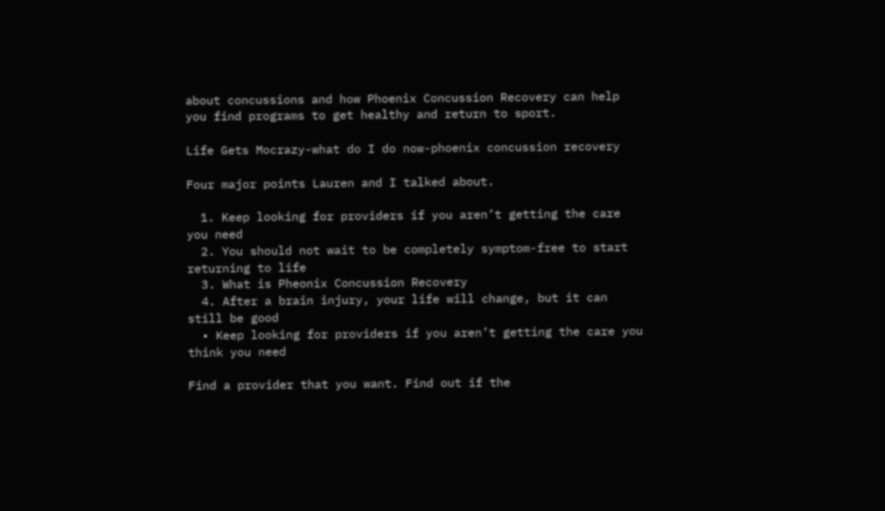about concussions and how Phoenix Concussion Recovery can help you find programs to get healthy and return to sport.

Life Gets Mocrazy-what do I do now-phoenix concussion recovery

Four major points Lauren and I talked about.

  1. Keep looking for providers if you aren’t getting the care you need
  2. You should not wait to be completely symptom-free to start returning to life
  3. What is Pheonix Concussion Recovery
  4. After a brain injury, your life will change, but it can still be good
  • Keep looking for providers if you aren’t getting the care you think you need

Find a provider that you want. Find out if the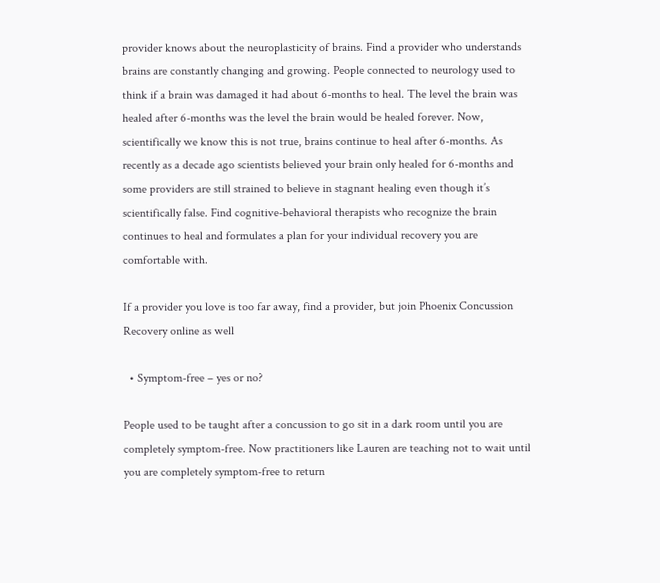provider knows about the neuroplasticity of brains. Find a provider who understands brains are constantly changing and growing. People connected to neurology used to think if a brain was damaged it had about 6-months to heal. The level the brain was healed after 6-months was the level the brain would be healed forever. Now, scientifically we know this is not true, brains continue to heal after 6-months. As recently as a decade ago scientists believed your brain only healed for 6-months and some providers are still strained to believe in stagnant healing even though it’s scientifically false. Find cognitive-behavioral therapists who recognize the brain continues to heal and formulates a plan for your individual recovery you are comfortable with.

If a provider you love is too far away, find a provider, but join Phoenix Concussion Recovery online as well

  • Symptom-free – yes or no?

People used to be taught after a concussion to go sit in a dark room until you are completely symptom-free. Now practitioners like Lauren are teaching not to wait until you are completely symptom-free to return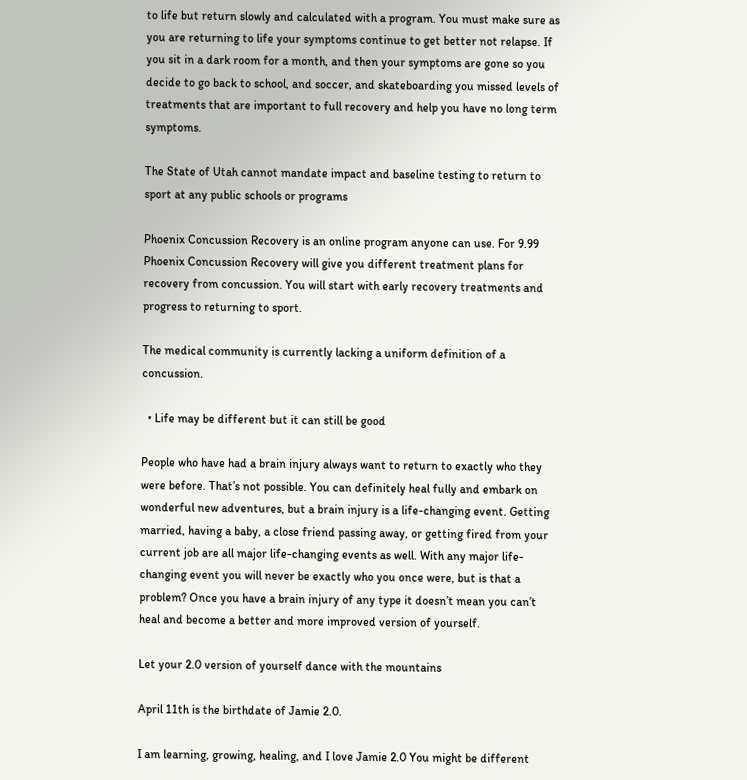to life but return slowly and calculated with a program. You must make sure as you are returning to life your symptoms continue to get better not relapse. If you sit in a dark room for a month, and then your symptoms are gone so you decide to go back to school, and soccer, and skateboarding you missed levels of treatments that are important to full recovery and help you have no long term symptoms.

The State of Utah cannot mandate impact and baseline testing to return to sport at any public schools or programs

Phoenix Concussion Recovery is an online program anyone can use. For 9.99 Phoenix Concussion Recovery will give you different treatment plans for recovery from concussion. You will start with early recovery treatments and progress to returning to sport.

The medical community is currently lacking a uniform definition of a concussion.

  • Life may be different but it can still be good

People who have had a brain injury always want to return to exactly who they were before. That’s not possible. You can definitely heal fully and embark on wonderful new adventures, but a brain injury is a life-changing event. Getting married, having a baby, a close friend passing away, or getting fired from your current job are all major life-changing events as well. With any major life-changing event you will never be exactly who you once were, but is that a problem? Once you have a brain injury of any type it doesn’t mean you can’t heal and become a better and more improved version of yourself.

Let your 2.0 version of yourself dance with the mountains

April 11th is the birthdate of Jamie 2.0.

I am learning, growing, healing, and I love Jamie 2.0 You might be different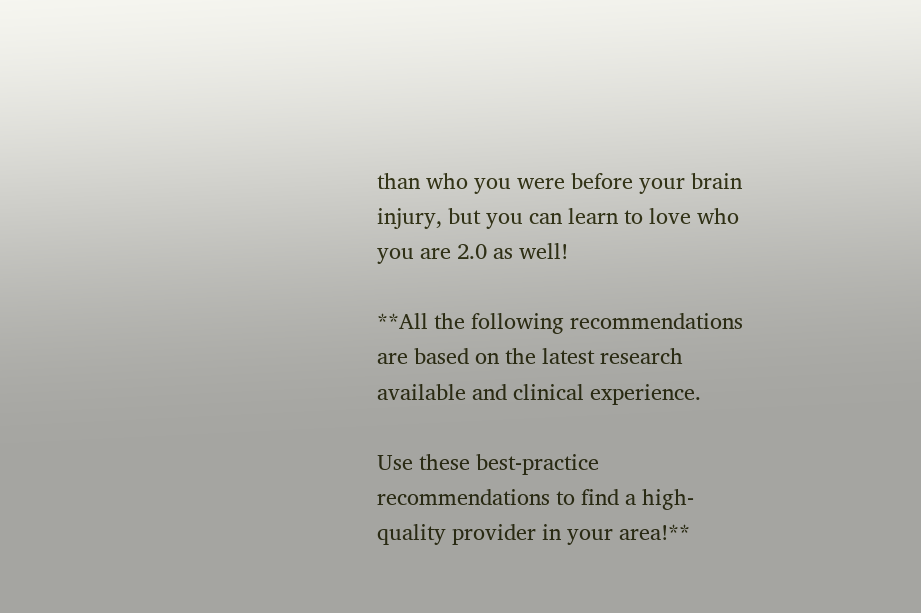than who you were before your brain injury, but you can learn to love who you are 2.0 as well!

**All the following recommendations are based on the latest research available and clinical experience.

Use these best-practice recommendations to find a high-quality provider in your area!**